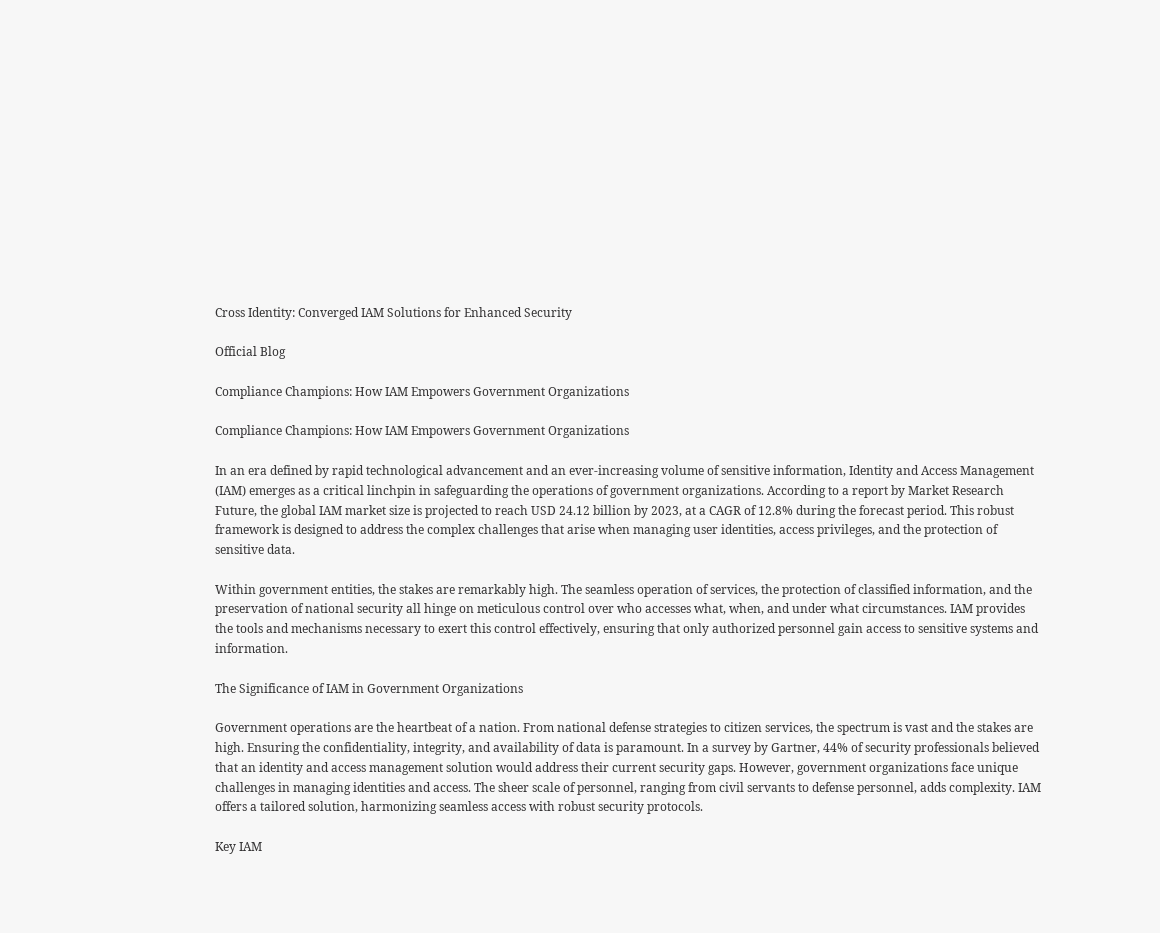Cross Identity: Converged IAM Solutions for Enhanced Security

Official Blog

Compliance Champions: How IAM Empowers Government Organizations

Compliance Champions: How IAM Empowers Government Organizations

In an era defined by rapid technological advancement and an ever-increasing volume of sensitive information, Identity and Access Management (IAM) emerges as a critical linchpin in safeguarding the operations of government organizations. According to a report by Market Research Future, the global IAM market size is projected to reach USD 24.12 billion by 2023, at a CAGR of 12.8% during the forecast period. This robust framework is designed to address the complex challenges that arise when managing user identities, access privileges, and the protection of sensitive data.

Within government entities, the stakes are remarkably high. The seamless operation of services, the protection of classified information, and the preservation of national security all hinge on meticulous control over who accesses what, when, and under what circumstances. IAM provides the tools and mechanisms necessary to exert this control effectively, ensuring that only authorized personnel gain access to sensitive systems and information.

The Significance of IAM in Government Organizations

Government operations are the heartbeat of a nation. From national defense strategies to citizen services, the spectrum is vast and the stakes are high. Ensuring the confidentiality, integrity, and availability of data is paramount. In a survey by Gartner, 44% of security professionals believed that an identity and access management solution would address their current security gaps. However, government organizations face unique challenges in managing identities and access. The sheer scale of personnel, ranging from civil servants to defense personnel, adds complexity. IAM offers a tailored solution, harmonizing seamless access with robust security protocols.

Key IAM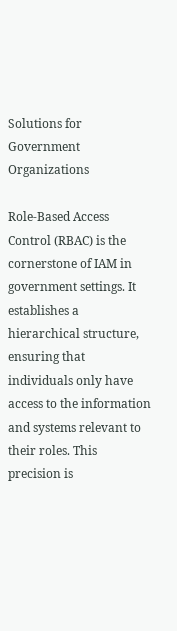Solutions for Government Organizations

Role-Based Access Control (RBAC) is the cornerstone of IAM in government settings. It establishes a hierarchical structure, ensuring that individuals only have access to the information and systems relevant to their roles. This precision is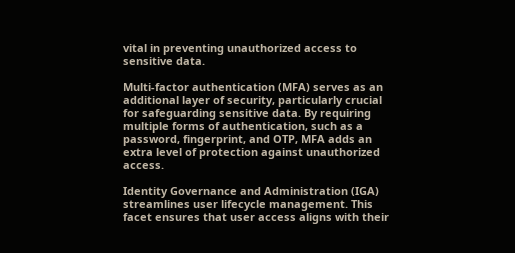vital in preventing unauthorized access to sensitive data.

Multi-factor authentication (MFA) serves as an additional layer of security, particularly crucial for safeguarding sensitive data. By requiring multiple forms of authentication, such as a password, fingerprint, and OTP, MFA adds an extra level of protection against unauthorized access.

Identity Governance and Administration (IGA) streamlines user lifecycle management. This facet ensures that user access aligns with their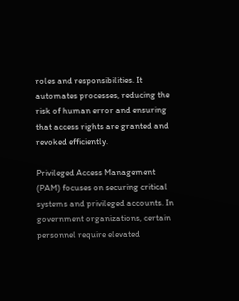roles and responsibilities. It automates processes, reducing the risk of human error and ensuring that access rights are granted and revoked efficiently.

Privileged Access Management (PAM) focuses on securing critical systems and privileged accounts. In government organizations, certain personnel require elevated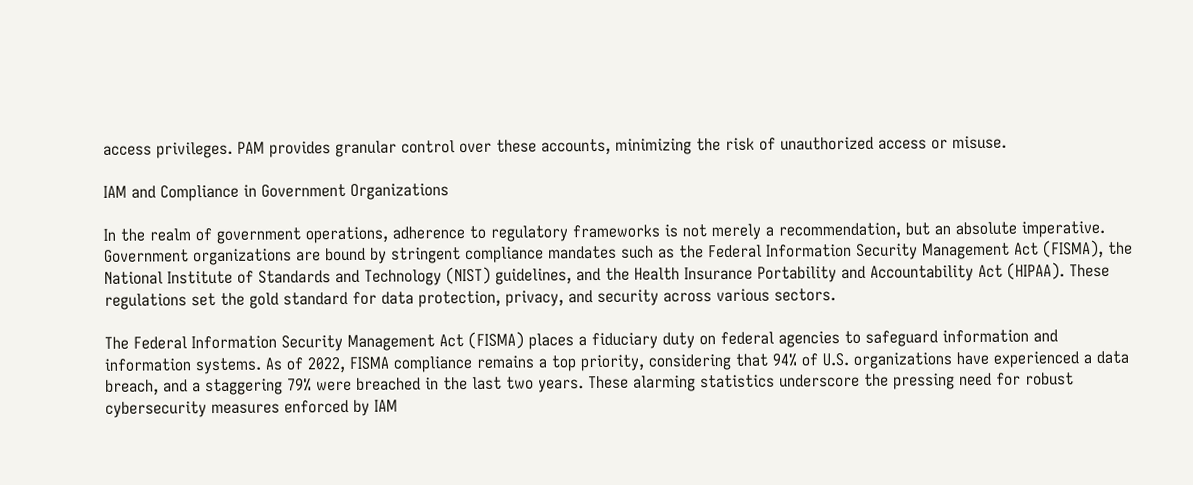access privileges. PAM provides granular control over these accounts, minimizing the risk of unauthorized access or misuse.

IAM and Compliance in Government Organizations

In the realm of government operations, adherence to regulatory frameworks is not merely a recommendation, but an absolute imperative. Government organizations are bound by stringent compliance mandates such as the Federal Information Security Management Act (FISMA), the National Institute of Standards and Technology (NIST) guidelines, and the Health Insurance Portability and Accountability Act (HIPAA). These regulations set the gold standard for data protection, privacy, and security across various sectors.

The Federal Information Security Management Act (FISMA) places a fiduciary duty on federal agencies to safeguard information and information systems. As of 2022, FISMA compliance remains a top priority, considering that 94% of U.S. organizations have experienced a data breach, and a staggering 79% were breached in the last two years. These alarming statistics underscore the pressing need for robust cybersecurity measures enforced by IAM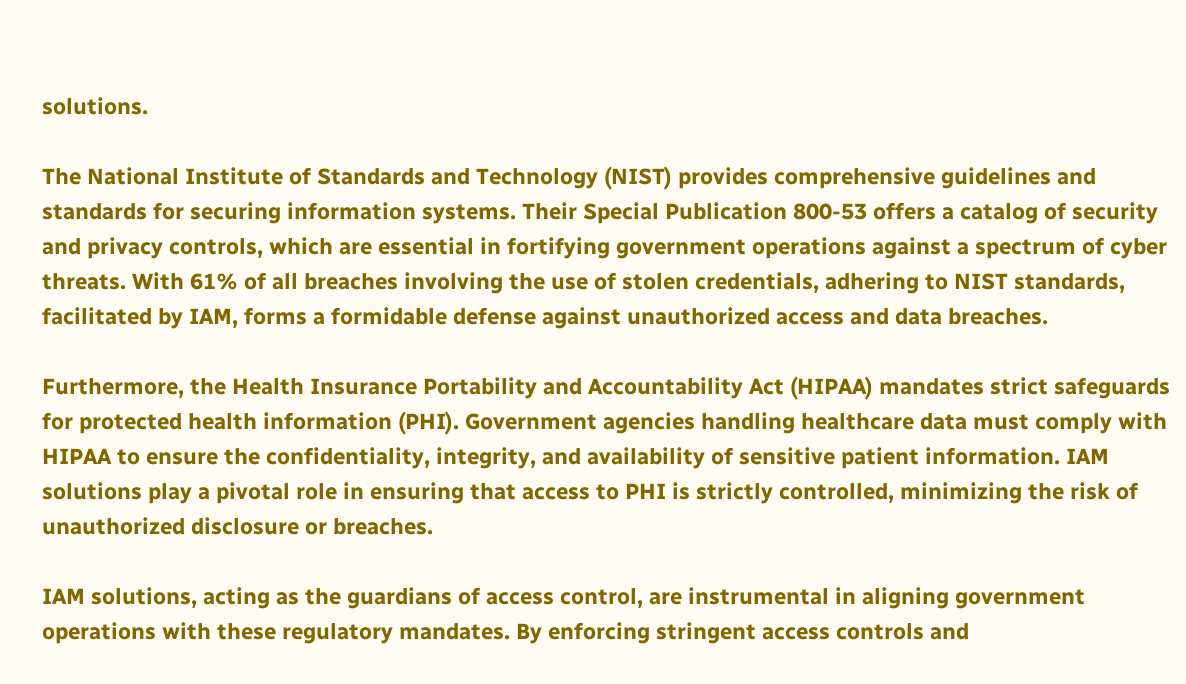solutions.

The National Institute of Standards and Technology (NIST) provides comprehensive guidelines and standards for securing information systems. Their Special Publication 800-53 offers a catalog of security and privacy controls, which are essential in fortifying government operations against a spectrum of cyber threats. With 61% of all breaches involving the use of stolen credentials, adhering to NIST standards, facilitated by IAM, forms a formidable defense against unauthorized access and data breaches.

Furthermore, the Health Insurance Portability and Accountability Act (HIPAA) mandates strict safeguards for protected health information (PHI). Government agencies handling healthcare data must comply with HIPAA to ensure the confidentiality, integrity, and availability of sensitive patient information. IAM solutions play a pivotal role in ensuring that access to PHI is strictly controlled, minimizing the risk of unauthorized disclosure or breaches.

IAM solutions, acting as the guardians of access control, are instrumental in aligning government operations with these regulatory mandates. By enforcing stringent access controls and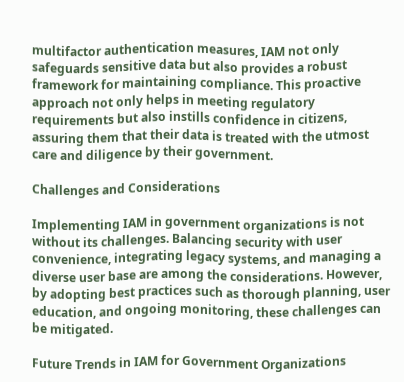multifactor authentication measures, IAM not only safeguards sensitive data but also provides a robust framework for maintaining compliance. This proactive approach not only helps in meeting regulatory requirements but also instills confidence in citizens, assuring them that their data is treated with the utmost care and diligence by their government.

Challenges and Considerations

Implementing IAM in government organizations is not without its challenges. Balancing security with user convenience, integrating legacy systems, and managing a diverse user base are among the considerations. However, by adopting best practices such as thorough planning, user education, and ongoing monitoring, these challenges can be mitigated.

Future Trends in IAM for Government Organizations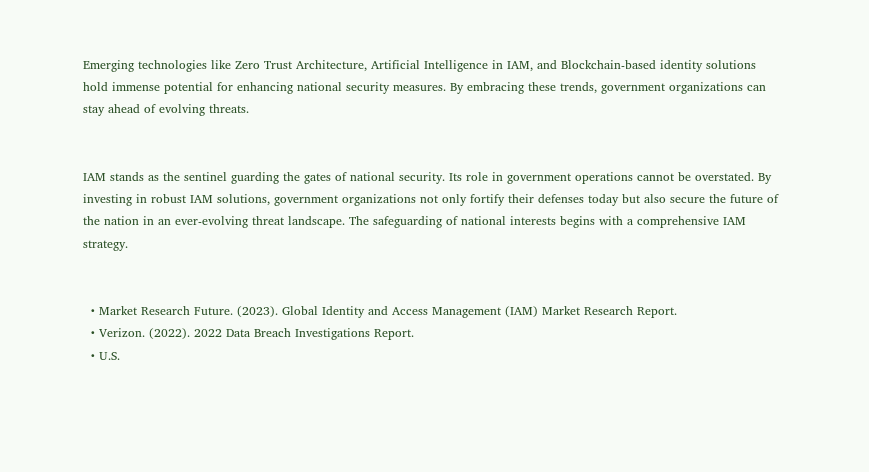Emerging technologies like Zero Trust Architecture, Artificial Intelligence in IAM, and Blockchain-based identity solutions hold immense potential for enhancing national security measures. By embracing these trends, government organizations can stay ahead of evolving threats.


IAM stands as the sentinel guarding the gates of national security. Its role in government operations cannot be overstated. By investing in robust IAM solutions, government organizations not only fortify their defenses today but also secure the future of the nation in an ever-evolving threat landscape. The safeguarding of national interests begins with a comprehensive IAM strategy.


  • Market Research Future. (2023). Global Identity and Access Management (IAM) Market Research Report.
  • Verizon. (2022). 2022 Data Breach Investigations Report.
  • U.S.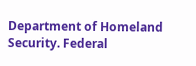Department of Homeland Security. Federal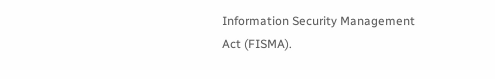Information Security Management Act (FISMA).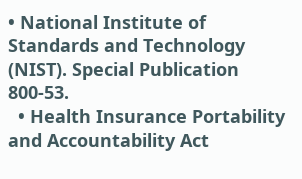• National Institute of Standards and Technology (NIST). Special Publication 800-53.
  • Health Insurance Portability and Accountability Act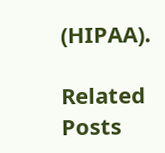(HIPAA).

Related Posts